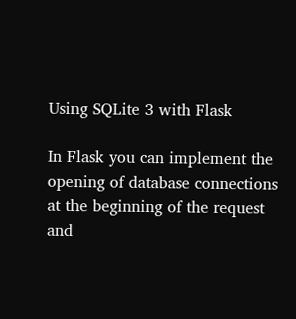Using SQLite 3 with Flask

In Flask you can implement the opening of database connections at the beginning of the request and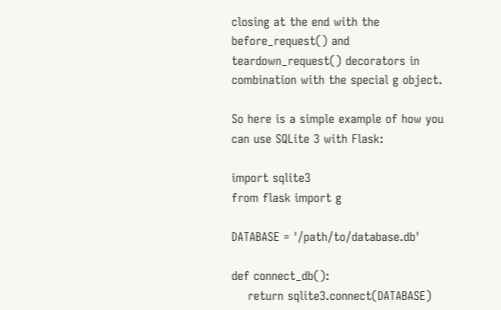closing at the end with the before_request() and teardown_request() decorators in combination with the special g object.

So here is a simple example of how you can use SQLite 3 with Flask:

import sqlite3
from flask import g

DATABASE = '/path/to/database.db'

def connect_db():
    return sqlite3.connect(DATABASE)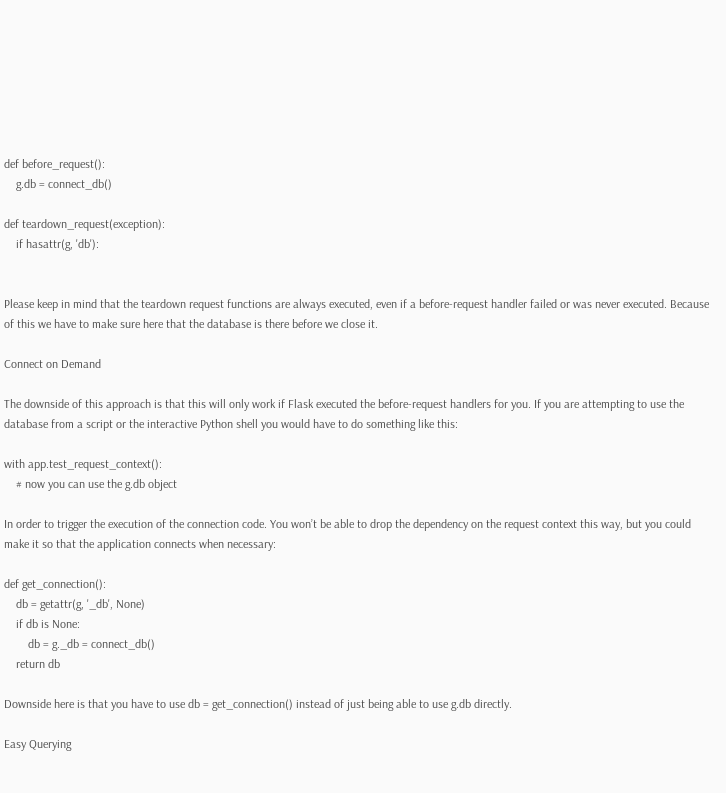def before_request():
    g.db = connect_db()

def teardown_request(exception):
    if hasattr(g, 'db'):


Please keep in mind that the teardown request functions are always executed, even if a before-request handler failed or was never executed. Because of this we have to make sure here that the database is there before we close it.

Connect on Demand

The downside of this approach is that this will only work if Flask executed the before-request handlers for you. If you are attempting to use the database from a script or the interactive Python shell you would have to do something like this:

with app.test_request_context():
    # now you can use the g.db object

In order to trigger the execution of the connection code. You won’t be able to drop the dependency on the request context this way, but you could make it so that the application connects when necessary:

def get_connection():
    db = getattr(g, '_db', None)
    if db is None:
        db = g._db = connect_db()
    return db

Downside here is that you have to use db = get_connection() instead of just being able to use g.db directly.

Easy Querying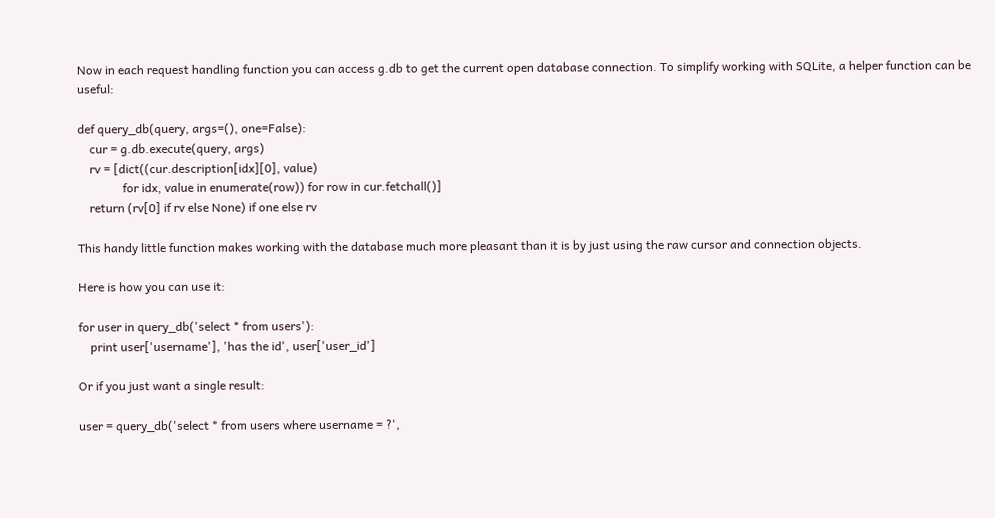Now in each request handling function you can access g.db to get the current open database connection. To simplify working with SQLite, a helper function can be useful:

def query_db(query, args=(), one=False):
    cur = g.db.execute(query, args)
    rv = [dict((cur.description[idx][0], value)
               for idx, value in enumerate(row)) for row in cur.fetchall()]
    return (rv[0] if rv else None) if one else rv

This handy little function makes working with the database much more pleasant than it is by just using the raw cursor and connection objects.

Here is how you can use it:

for user in query_db('select * from users'):
    print user['username'], 'has the id', user['user_id']

Or if you just want a single result:

user = query_db('select * from users where username = ?',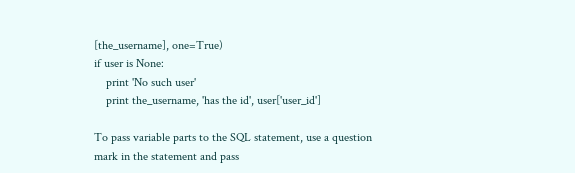[the_username], one=True)
if user is None:
    print 'No such user'
    print the_username, 'has the id', user['user_id']

To pass variable parts to the SQL statement, use a question mark in the statement and pass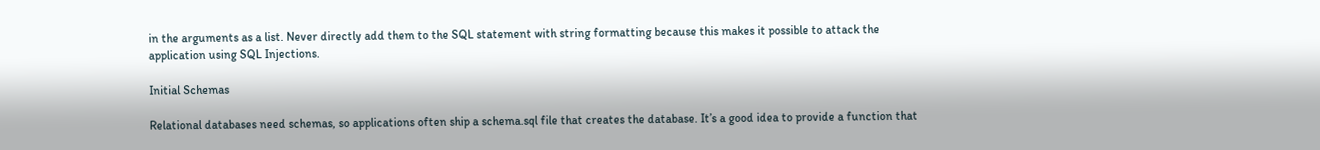in the arguments as a list. Never directly add them to the SQL statement with string formatting because this makes it possible to attack the application using SQL Injections.

Initial Schemas

Relational databases need schemas, so applications often ship a schema.sql file that creates the database. It’s a good idea to provide a function that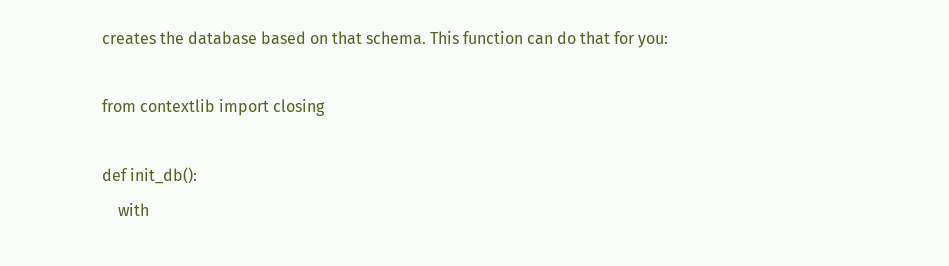creates the database based on that schema. This function can do that for you:

from contextlib import closing

def init_db():
    with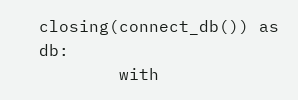closing(connect_db()) as db:
        with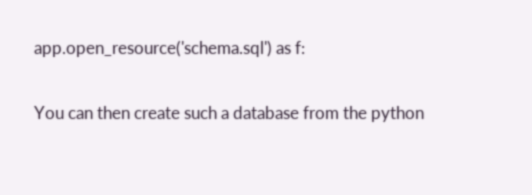app.open_resource('schema.sql') as f:

You can then create such a database from the python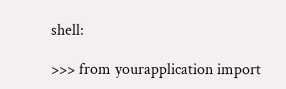shell:

>>> from yourapplication import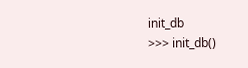init_db
>>> init_db()